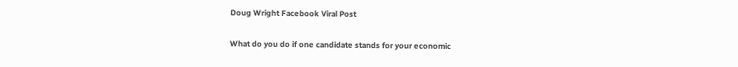Doug Wright Facebook Viral Post

What do you do if one candidate stands for your economic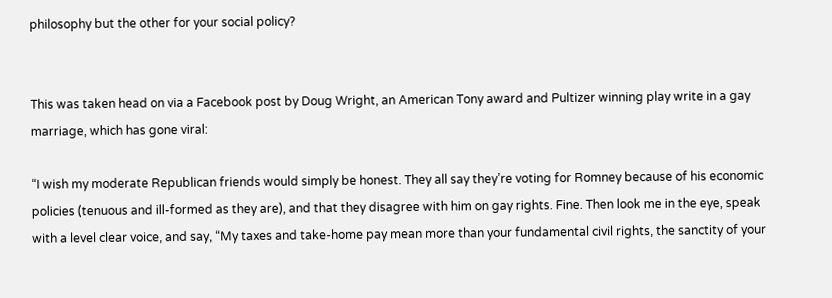philosophy but the other for your social policy?


This was taken head on via a Facebook post by Doug Wright, an American Tony award and Pultizer winning play write in a gay marriage, which has gone viral:

“I wish my moderate Republican friends would simply be honest. They all say they’re voting for Romney because of his economic policies (tenuous and ill-formed as they are), and that they disagree with him on gay rights. Fine. Then look me in the eye, speak with a level clear voice, and say, “My taxes and take-home pay mean more than your fundamental civil rights, the sanctity of your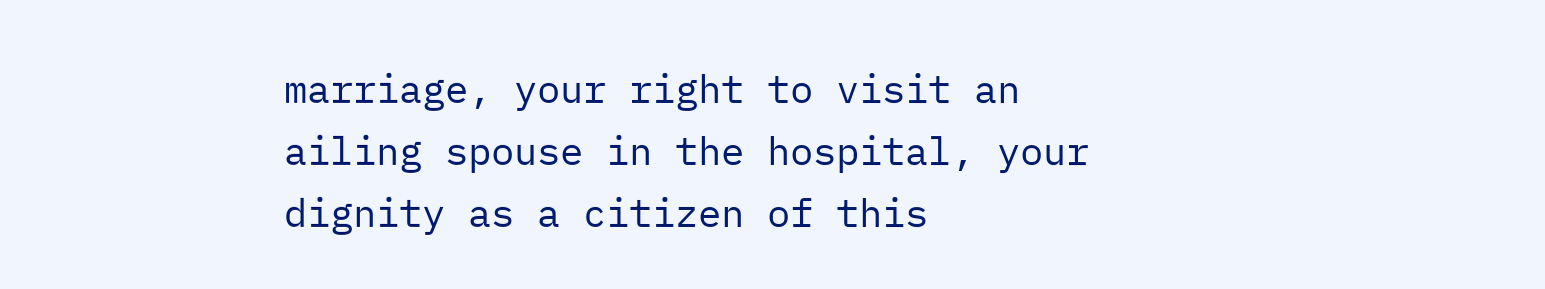marriage, your right to visit an ailing spouse in the hospital, your dignity as a citizen of this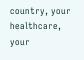country, your healthcare, your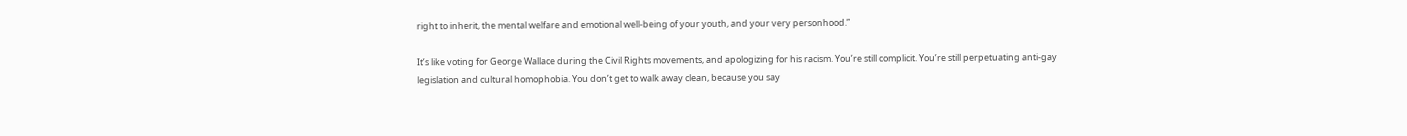right to inherit, the mental welfare and emotional well-being of your youth, and your very personhood.”

It’s like voting for George Wallace during the Civil Rights movements, and apologizing for his racism. You’re still complicit. You’re still perpetuating anti-gay legislation and cultural homophobia. You don’t get to walk away clean, because you say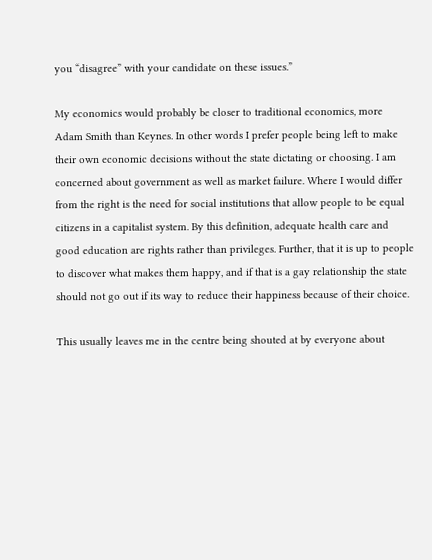you “disagree” with your candidate on these issues.”

My economics would probably be closer to traditional economics, more Adam Smith than Keynes. In other words I prefer people being left to make their own economic decisions without the state dictating or choosing. I am concerned about government as well as market failure. Where I would differ from the right is the need for social institutions that allow people to be equal citizens in a capitalist system. By this definition, adequate health care and good education are rights rather than privileges. Further, that it is up to people to discover what makes them happy, and if that is a gay relationship the state should not go out if its way to reduce their happiness because of their choice.

This usually leaves me in the centre being shouted at by everyone about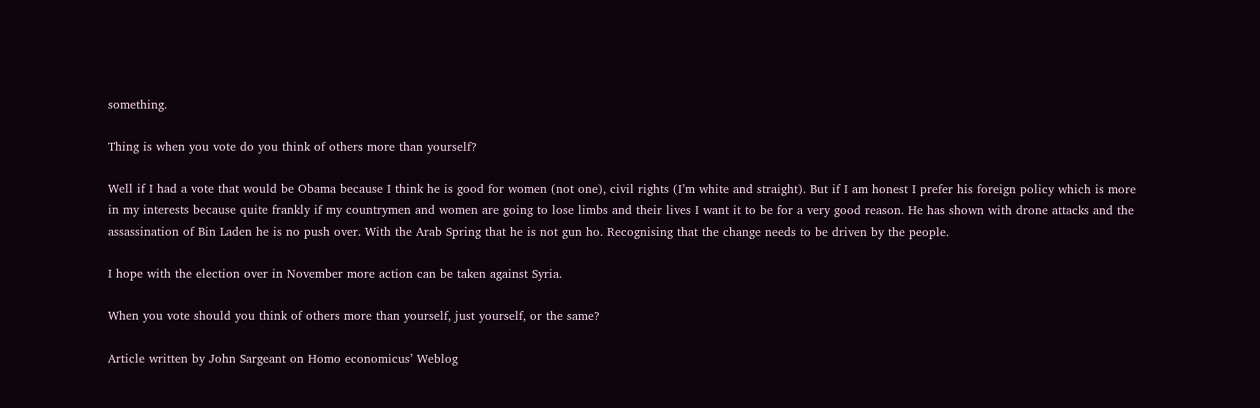something.

Thing is when you vote do you think of others more than yourself?

Well if I had a vote that would be Obama because I think he is good for women (not one), civil rights (I’m white and straight). But if I am honest I prefer his foreign policy which is more in my interests because quite frankly if my countrymen and women are going to lose limbs and their lives I want it to be for a very good reason. He has shown with drone attacks and the assassination of Bin Laden he is no push over. With the Arab Spring that he is not gun ho. Recognising that the change needs to be driven by the people.

I hope with the election over in November more action can be taken against Syria.

When you vote should you think of others more than yourself, just yourself, or the same?

Article written by John Sargeant on Homo economicus’ Weblog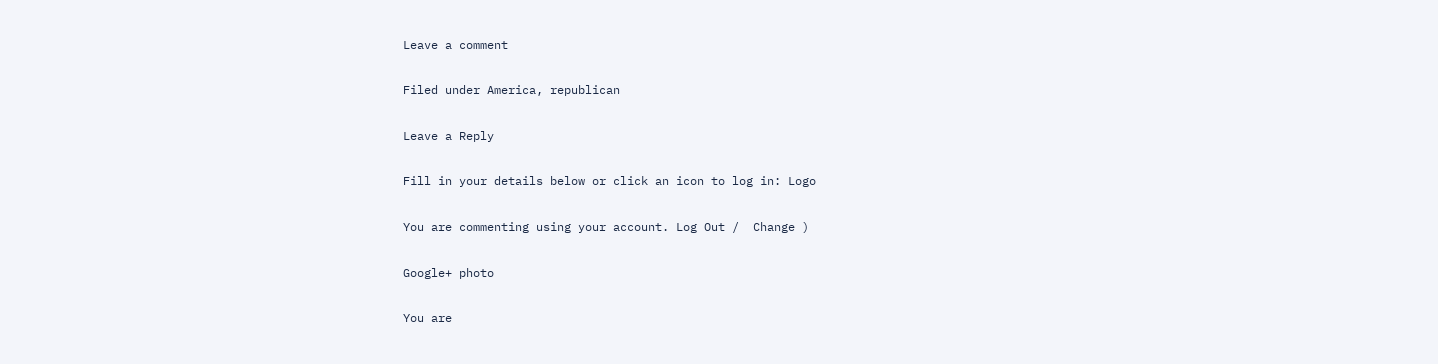Leave a comment

Filed under America, republican

Leave a Reply

Fill in your details below or click an icon to log in: Logo

You are commenting using your account. Log Out /  Change )

Google+ photo

You are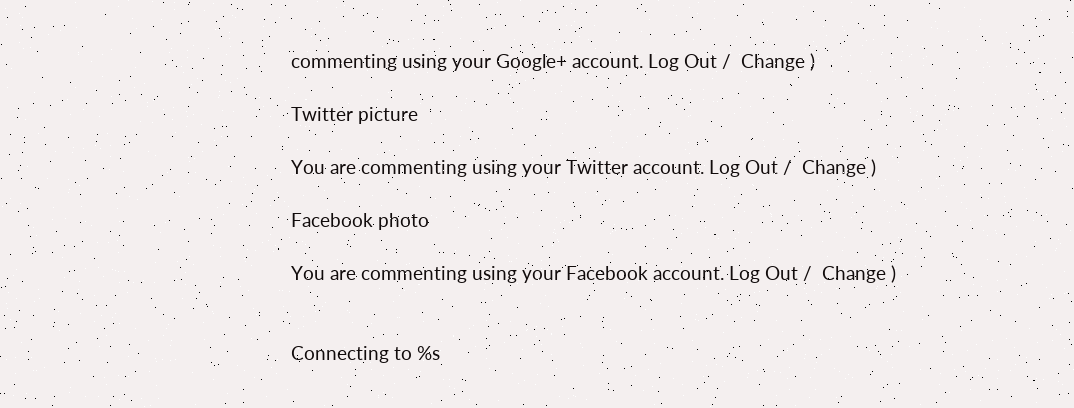commenting using your Google+ account. Log Out /  Change )

Twitter picture

You are commenting using your Twitter account. Log Out /  Change )

Facebook photo

You are commenting using your Facebook account. Log Out /  Change )


Connecting to %s